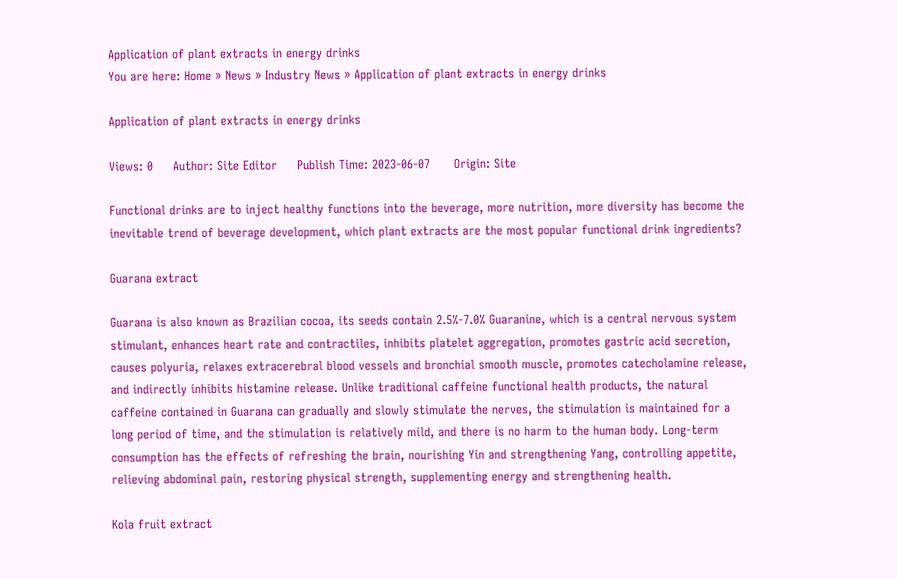Application of plant extracts in energy drinks
You are here: Home » News » Industry News » Application of plant extracts in energy drinks

Application of plant extracts in energy drinks

Views: 0     Author: Site Editor     Publish Time: 2023-06-07      Origin: Site

Functional drinks are to inject healthy functions into the beverage, more nutrition, more diversity has become the inevitable trend of beverage development, which plant extracts are the most popular functional drink ingredients?

Guarana extract

Guarana is also known as Brazilian cocoa, its seeds contain 2.5%-7.0% Guaranine, which is a central nervous system stimulant, enhances heart rate and contractiles, inhibits platelet aggregation, promotes gastric acid secretion, causes polyuria, relaxes extracerebral blood vessels and bronchial smooth muscle, promotes catecholamine release, and indirectly inhibits histamine release. Unlike traditional caffeine functional health products, the natural caffeine contained in Guarana can gradually and slowly stimulate the nerves, the stimulation is maintained for a long period of time, and the stimulation is relatively mild, and there is no harm to the human body. Long-term consumption has the effects of refreshing the brain, nourishing Yin and strengthening Yang, controlling appetite, relieving abdominal pain, restoring physical strength, supplementing energy and strengthening health.

Kola fruit extract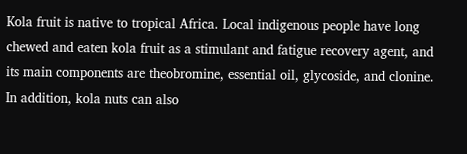Kola fruit is native to tropical Africa. Local indigenous people have long chewed and eaten kola fruit as a stimulant and fatigue recovery agent, and its main components are theobromine, essential oil, glycoside, and clonine. In addition, kola nuts can also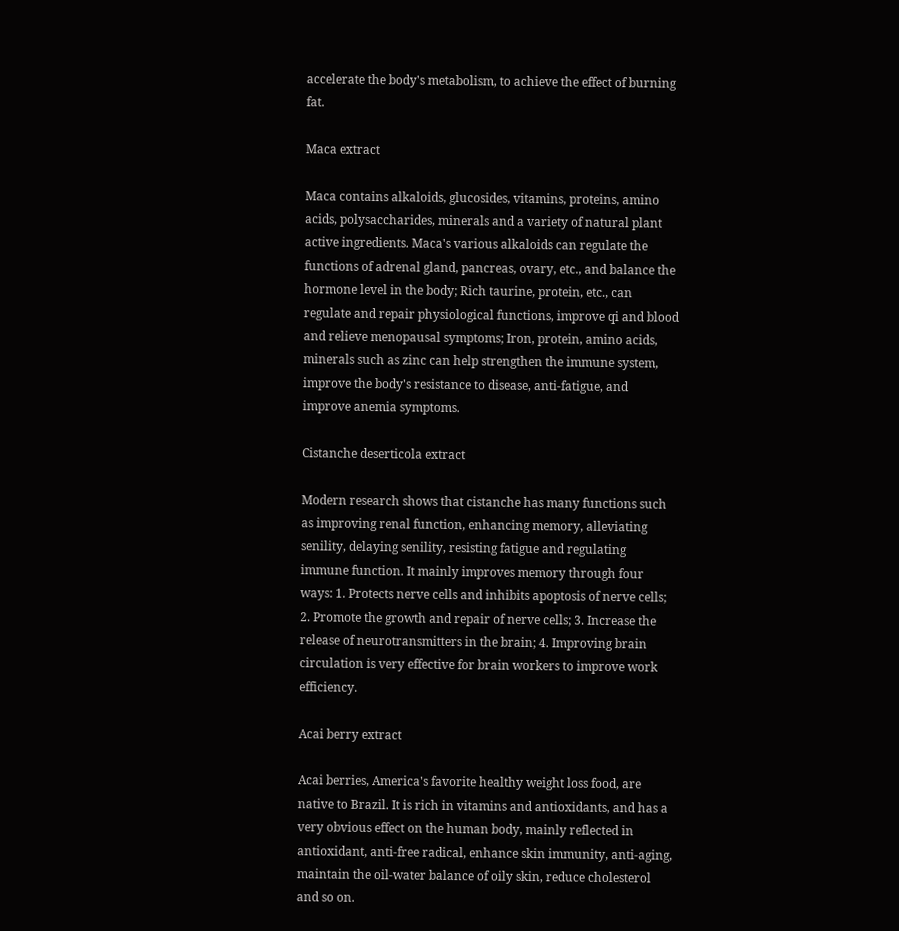accelerate the body's metabolism, to achieve the effect of burning fat.

Maca extract

Maca contains alkaloids, glucosides, vitamins, proteins, amino acids, polysaccharides, minerals and a variety of natural plant active ingredients. Maca's various alkaloids can regulate the functions of adrenal gland, pancreas, ovary, etc., and balance the hormone level in the body; Rich taurine, protein, etc., can regulate and repair physiological functions, improve qi and blood and relieve menopausal symptoms; Iron, protein, amino acids, minerals such as zinc can help strengthen the immune system, improve the body's resistance to disease, anti-fatigue, and improve anemia symptoms.

Cistanche deserticola extract

Modern research shows that cistanche has many functions such as improving renal function, enhancing memory, alleviating senility, delaying senility, resisting fatigue and regulating immune function. It mainly improves memory through four ways: 1. Protects nerve cells and inhibits apoptosis of nerve cells; 2. Promote the growth and repair of nerve cells; 3. Increase the release of neurotransmitters in the brain; 4. Improving brain circulation is very effective for brain workers to improve work efficiency.

Acai berry extract

Acai berries, America's favorite healthy weight loss food, are native to Brazil. It is rich in vitamins and antioxidants, and has a very obvious effect on the human body, mainly reflected in antioxidant, anti-free radical, enhance skin immunity, anti-aging, maintain the oil-water balance of oily skin, reduce cholesterol and so on.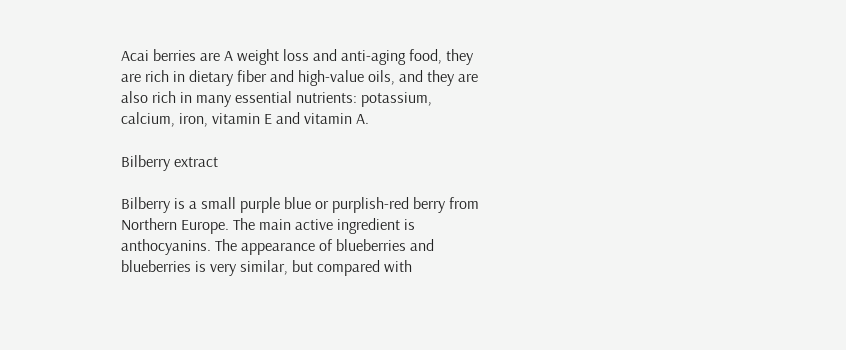Acai berries are A weight loss and anti-aging food, they are rich in dietary fiber and high-value oils, and they are also rich in many essential nutrients: potassium, calcium, iron, vitamin E and vitamin A.

Bilberry extract

Bilberry is a small purple blue or purplish-red berry from Northern Europe. The main active ingredient is anthocyanins. The appearance of blueberries and blueberries is very similar, but compared with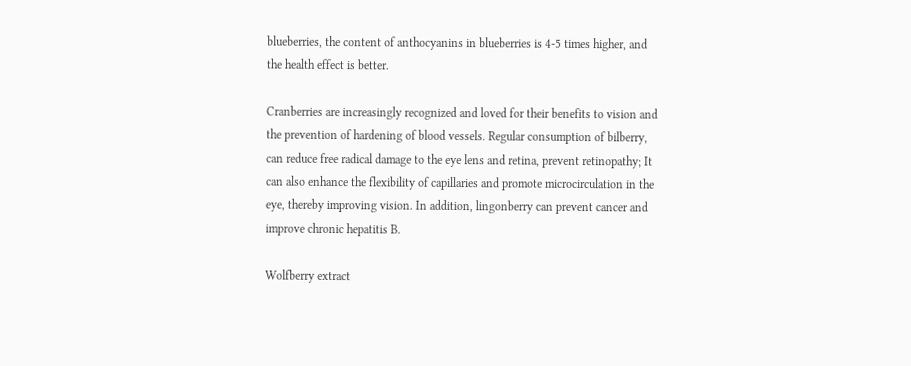blueberries, the content of anthocyanins in blueberries is 4-5 times higher, and the health effect is better.

Cranberries are increasingly recognized and loved for their benefits to vision and the prevention of hardening of blood vessels. Regular consumption of bilberry, can reduce free radical damage to the eye lens and retina, prevent retinopathy; It can also enhance the flexibility of capillaries and promote microcirculation in the eye, thereby improving vision. In addition, lingonberry can prevent cancer and improve chronic hepatitis B.

Wolfberry extract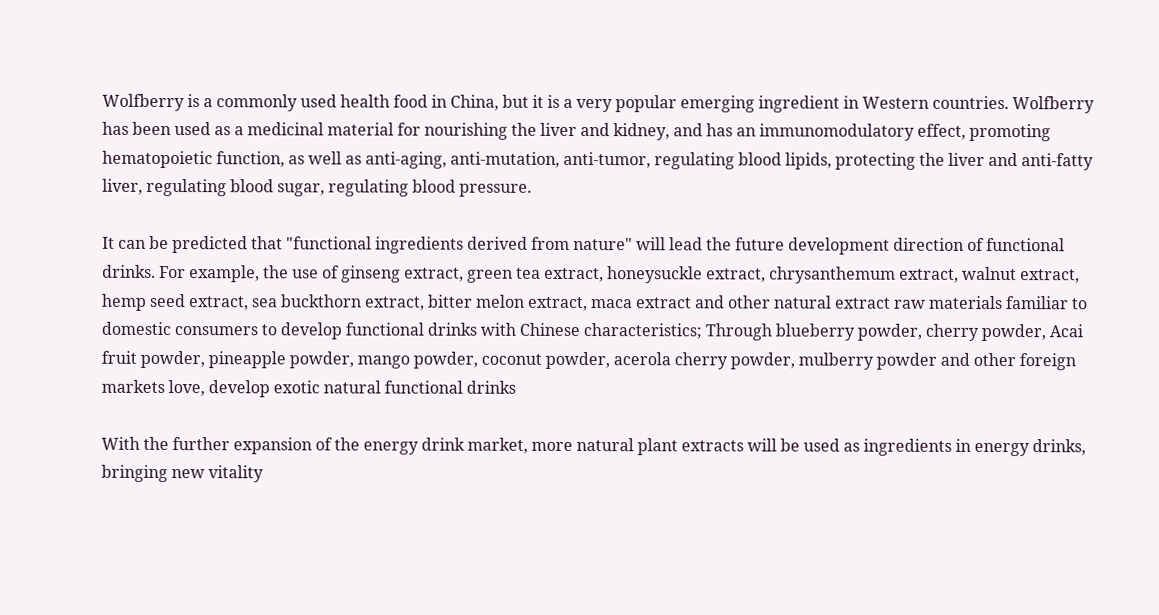Wolfberry is a commonly used health food in China, but it is a very popular emerging ingredient in Western countries. Wolfberry has been used as a medicinal material for nourishing the liver and kidney, and has an immunomodulatory effect, promoting hematopoietic function, as well as anti-aging, anti-mutation, anti-tumor, regulating blood lipids, protecting the liver and anti-fatty liver, regulating blood sugar, regulating blood pressure.

It can be predicted that "functional ingredients derived from nature" will lead the future development direction of functional drinks. For example, the use of ginseng extract, green tea extract, honeysuckle extract, chrysanthemum extract, walnut extract, hemp seed extract, sea buckthorn extract, bitter melon extract, maca extract and other natural extract raw materials familiar to domestic consumers to develop functional drinks with Chinese characteristics; Through blueberry powder, cherry powder, Acai fruit powder, pineapple powder, mango powder, coconut powder, acerola cherry powder, mulberry powder and other foreign markets love, develop exotic natural functional drinks

With the further expansion of the energy drink market, more natural plant extracts will be used as ingredients in energy drinks, bringing new vitality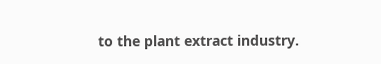to the plant extract industry.